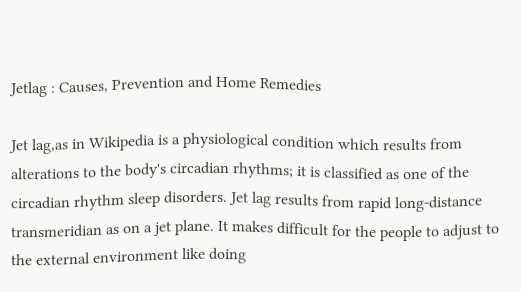Jetlag : Causes, Prevention and Home Remedies

Jet lag,as in Wikipedia is a physiological condition which results from alterations to the body's circadian rhythms; it is classified as one of the circadian rhythm sleep disorders. Jet lag results from rapid long-distance transmeridian as on a jet plane. It makes difficult for the people to adjust to the external environment like doing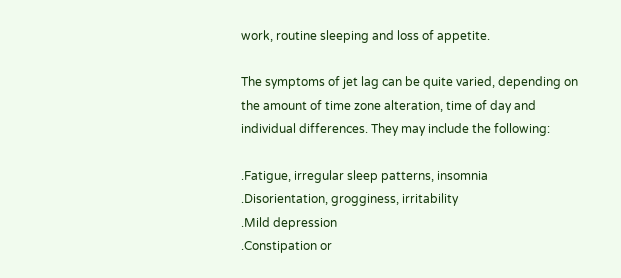work, routine sleeping and loss of appetite.

The symptoms of jet lag can be quite varied, depending on the amount of time zone alteration, time of day and individual differences. They may include the following:

.Fatigue, irregular sleep patterns, insomnia
.Disorientation, grogginess, irritability
.Mild depression
.Constipation or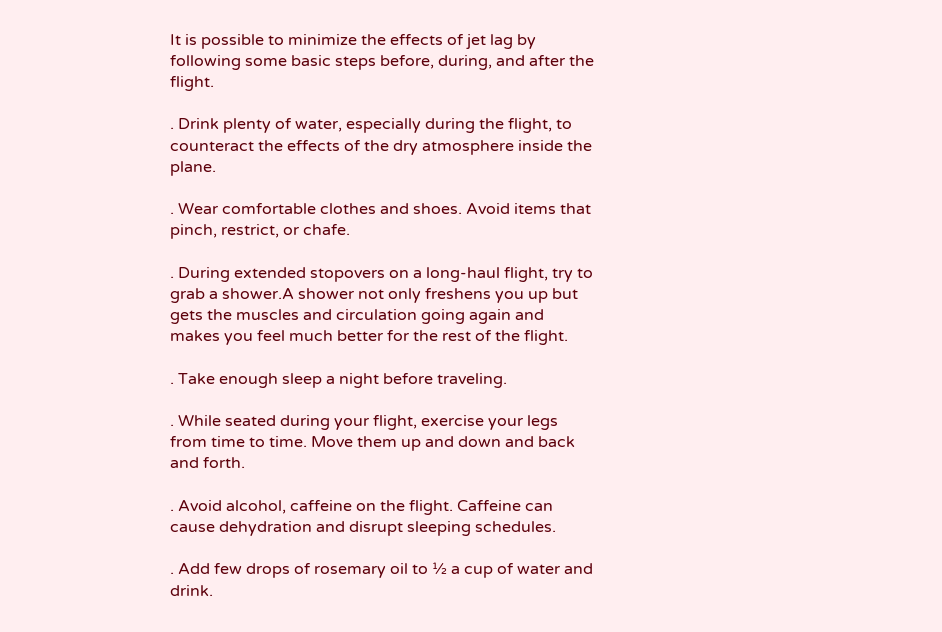It is possible to minimize the effects of jet lag by following some basic steps before, during, and after the flight.

. Drink plenty of water, especially during the flight, to counteract the effects of the dry atmosphere inside the plane.

. Wear comfortable clothes and shoes. Avoid items that pinch, restrict, or chafe.

. During extended stopovers on a long-haul flight, try to grab a shower.A shower not only freshens you up but gets the muscles and circulation going again and makes you feel much better for the rest of the flight.

. Take enough sleep a night before traveling.

. While seated during your flight, exercise your legs from time to time. Move them up and down and back and forth.

. Avoid alcohol, caffeine on the flight. Caffeine can cause dehydration and disrupt sleeping schedules.

. Add few drops of rosemary oil to ½ a cup of water and drink.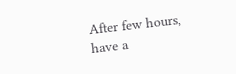After few hours, have a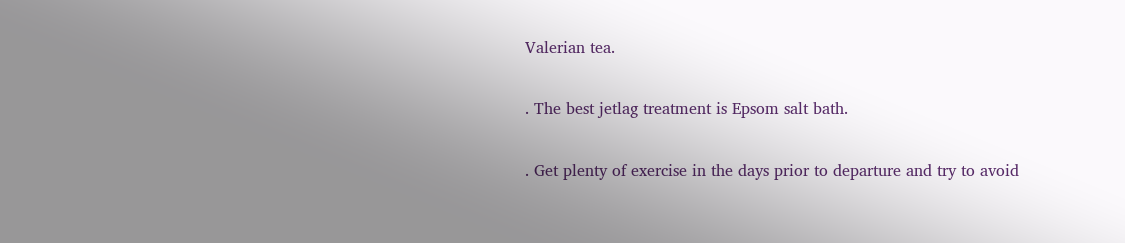Valerian tea.

. The best jetlag treatment is Epsom salt bath.

. Get plenty of exercise in the days prior to departure and try to avoid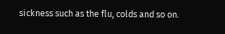sickness such as the flu, colds and so on.